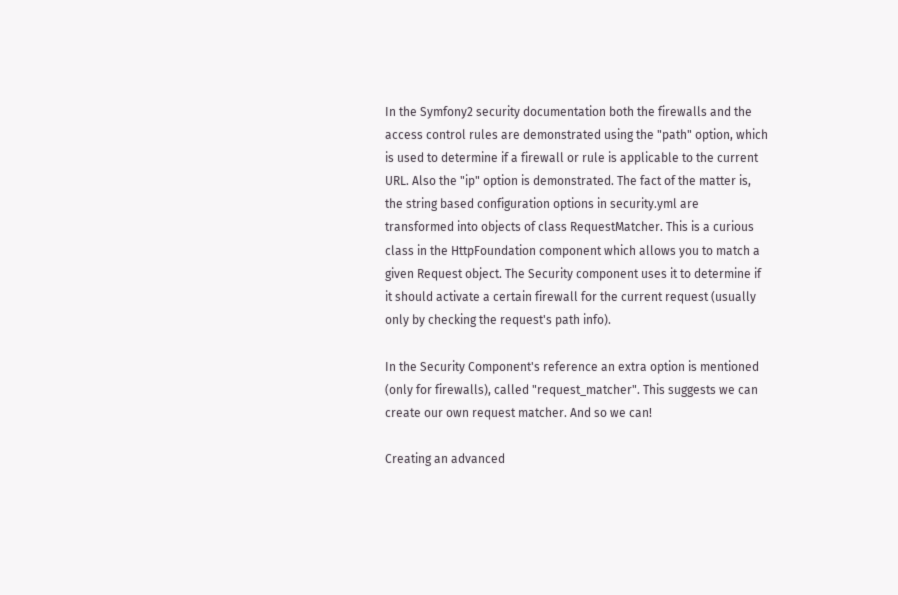In the Symfony2 security documentation both the firewalls and the access control rules are demonstrated using the "path" option, which is used to determine if a firewall or rule is applicable to the current URL. Also the "ip" option is demonstrated. The fact of the matter is, the string based configuration options in security.yml are transformed into objects of class RequestMatcher. This is a curious class in the HttpFoundation component which allows you to match a given Request object. The Security component uses it to determine if it should activate a certain firewall for the current request (usually only by checking the request's path info).

In the Security Component's reference an extra option is mentioned (only for firewalls), called "request_matcher". This suggests we can create our own request matcher. And so we can!

Creating an advanced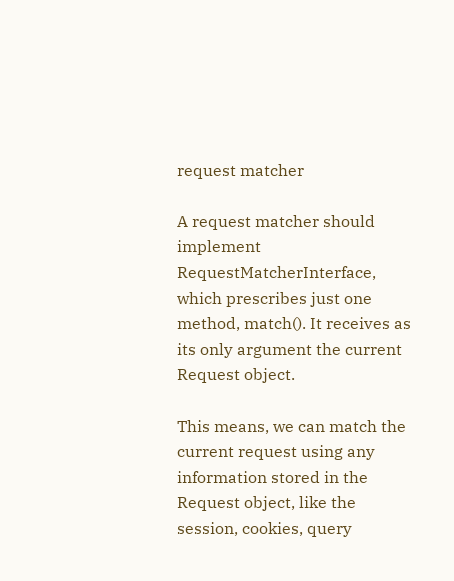request matcher

A request matcher should implement RequestMatcherInterface, which prescribes just one method, match(). It receives as its only argument the current Request object.

This means, we can match the current request using any information stored in the Request object, like the session, cookies, query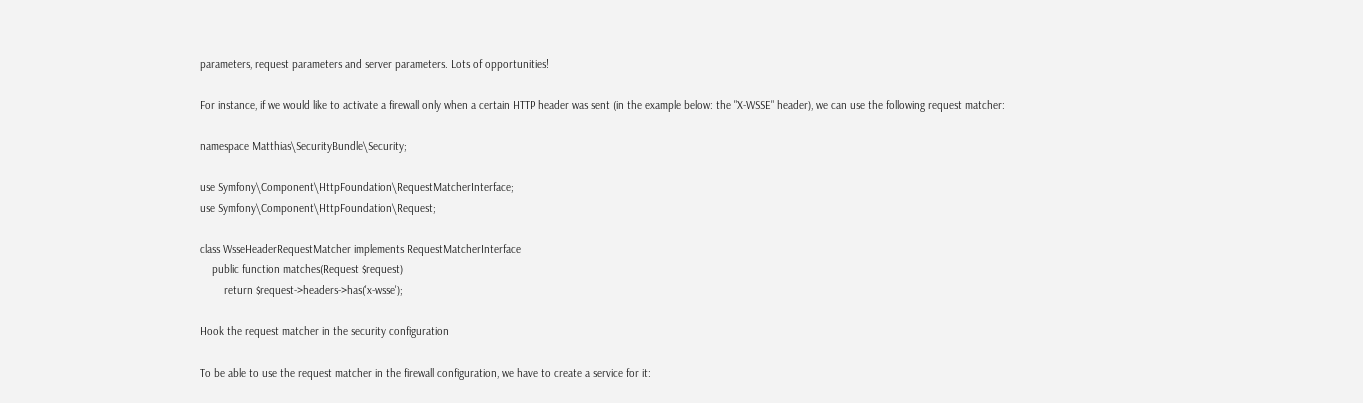parameters, request parameters and server parameters. Lots of opportunities!

For instance, if we would like to activate a firewall only when a certain HTTP header was sent (in the example below: the "X-WSSE" header), we can use the following request matcher:

namespace Matthias\SecurityBundle\Security;

use Symfony\Component\HttpFoundation\RequestMatcherInterface;
use Symfony\Component\HttpFoundation\Request;

class WsseHeaderRequestMatcher implements RequestMatcherInterface
    public function matches(Request $request)
        return $request->headers->has('x-wsse');

Hook the request matcher in the security configuration

To be able to use the request matcher in the firewall configuration, we have to create a service for it: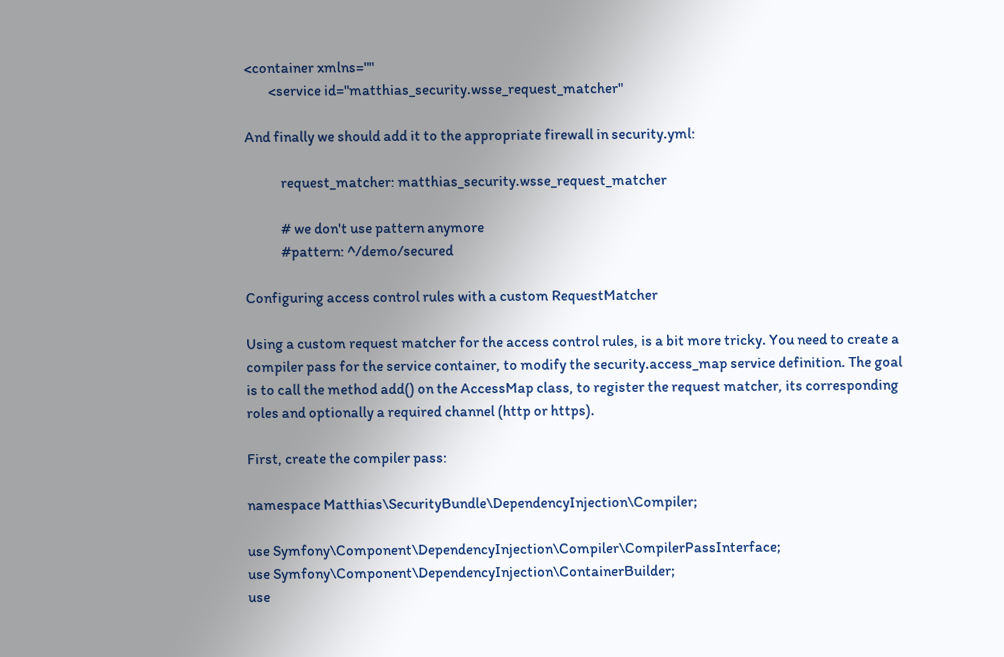<container xmlns=""
        <service id="matthias_security.wsse_request_matcher"

And finally we should add it to the appropriate firewall in security.yml:

            request_matcher: matthias_security.wsse_request_matcher

            # we don't use pattern anymore
            #pattern: ^/demo/secured

Configuring access control rules with a custom RequestMatcher

Using a custom request matcher for the access control rules, is a bit more tricky. You need to create a compiler pass for the service container, to modify the security.access_map service definition. The goal is to call the method add() on the AccessMap class, to register the request matcher, its corresponding roles and optionally a required channel (http or https).

First, create the compiler pass:

namespace Matthias\SecurityBundle\DependencyInjection\Compiler;

use Symfony\Component\DependencyInjection\Compiler\CompilerPassInterface;
use Symfony\Component\DependencyInjection\ContainerBuilder;
use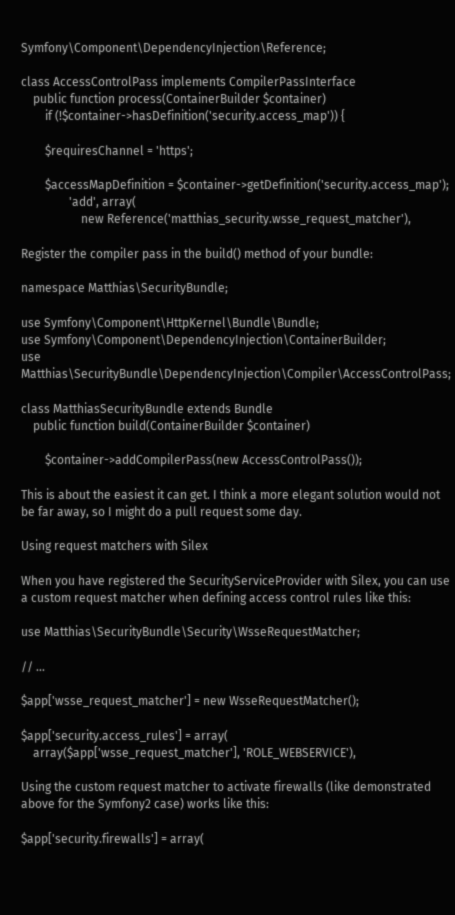Symfony\Component\DependencyInjection\Reference;

class AccessControlPass implements CompilerPassInterface
    public function process(ContainerBuilder $container)
        if (!$container->hasDefinition('security.access_map')) {

        $requiresChannel = 'https';

        $accessMapDefinition = $container->getDefinition('security.access_map');
                'add', array(
                    new Reference('matthias_security.wsse_request_matcher'),

Register the compiler pass in the build() method of your bundle:

namespace Matthias\SecurityBundle;

use Symfony\Component\HttpKernel\Bundle\Bundle;
use Symfony\Component\DependencyInjection\ContainerBuilder;
use Matthias\SecurityBundle\DependencyInjection\Compiler\AccessControlPass;

class MatthiasSecurityBundle extends Bundle
    public function build(ContainerBuilder $container)

        $container->addCompilerPass(new AccessControlPass());

This is about the easiest it can get. I think a more elegant solution would not be far away, so I might do a pull request some day.

Using request matchers with Silex

When you have registered the SecurityServiceProvider with Silex, you can use a custom request matcher when defining access control rules like this:

use Matthias\SecurityBundle\Security\WsseRequestMatcher;

// ...

$app['wsse_request_matcher'] = new WsseRequestMatcher();

$app['security.access_rules'] = array(
    array($app['wsse_request_matcher'], 'ROLE_WEBSERVICE'),

Using the custom request matcher to activate firewalls (like demonstrated above for the Symfony2 case) works like this:

$app['security.firewalls'] = array(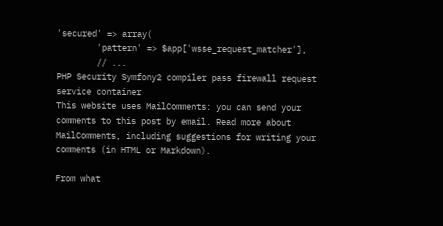'secured' => array(
        'pattern' => $app['wsse_request_matcher'],
        // ...
PHP Security Symfony2 compiler pass firewall request service container
This website uses MailComments: you can send your comments to this post by email. Read more about MailComments, including suggestions for writing your comments (in HTML or Markdown).

From what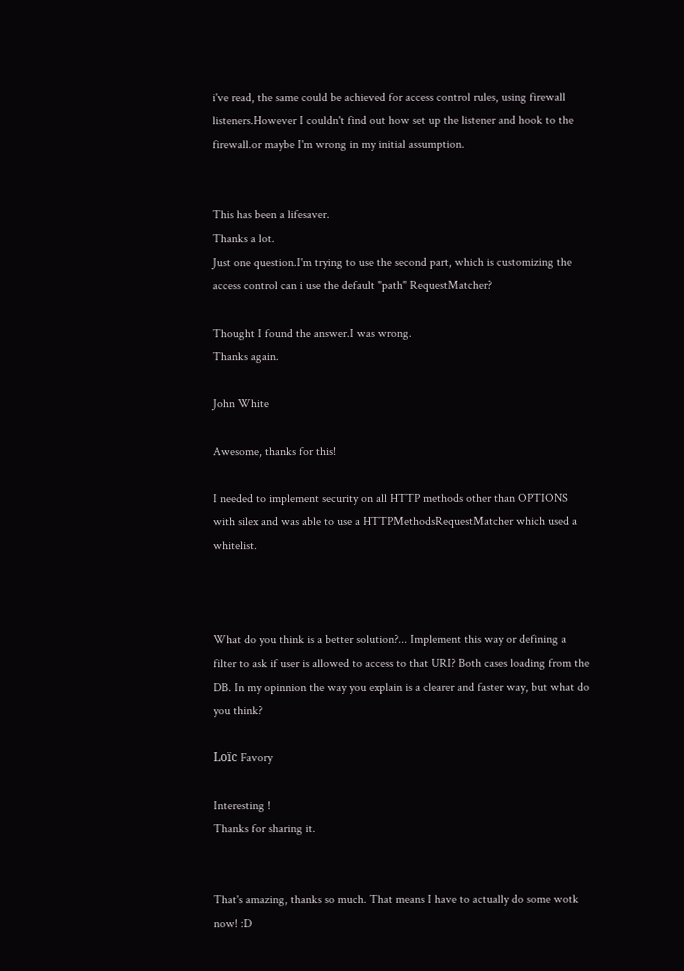i've read, the same could be achieved for access control rules, using firewall listeners.However I couldn't find out how set up the listener and hook to the firewall.or maybe I'm wrong in my initial assumption.


This has been a lifesaver.
Thanks a lot.
Just one question.I'm trying to use the second part, which is customizing the access control can i use the default "path" RequestMatcher?

Thought I found the answer.I was wrong.
Thanks again.

John White

Awesome, thanks for this!

I needed to implement security on all HTTP methods other than OPTIONS with silex and was able to use a HTTPMethodsRequestMatcher which used a whitelist.



What do you think is a better solution?... Implement this way or defining a filter to ask if user is allowed to access to that URI? Both cases loading from the DB. In my opinnion the way you explain is a clearer and faster way, but what do you think?

Loïc Favory

Interesting !
Thanks for sharing it.


That's amazing, thanks so much. That means I have to actually do some wotk now! :D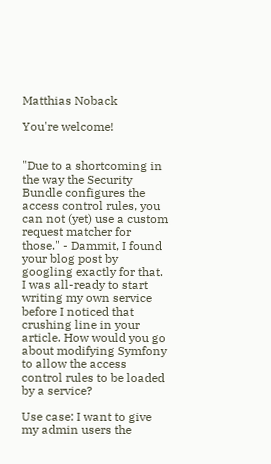Matthias Noback

You're welcome!


"Due to a shortcoming in the way the Security Bundle configures the access control rules, you can not (yet) use a custom request matcher for those." - Dammit, I found your blog post by googling exactly for that. I was all-ready to start writing my own service before I noticed that crushing line in your article. How would you go about modifying Symfony to allow the access control rules to be loaded by a service?

Use case: I want to give my admin users the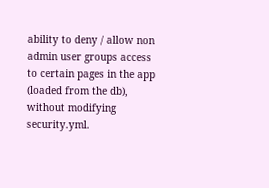ability to deny / allow non admin user groups access to certain pages in the app (loaded from the db), without modifying security.yml.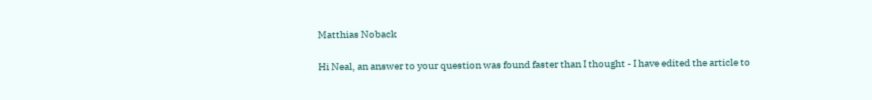Matthias Noback

Hi Neal, an answer to your question was found faster than I thought - I have edited the article to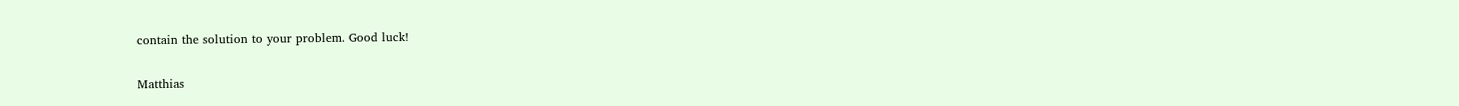contain the solution to your problem. Good luck!

Matthias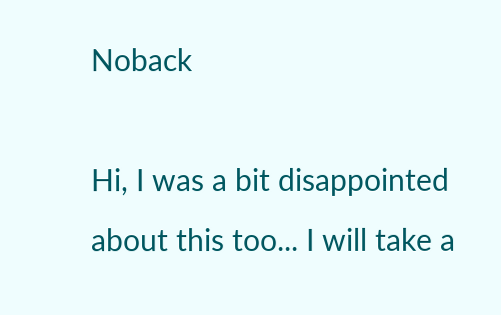Noback

Hi, I was a bit disappointed about this too... I will take a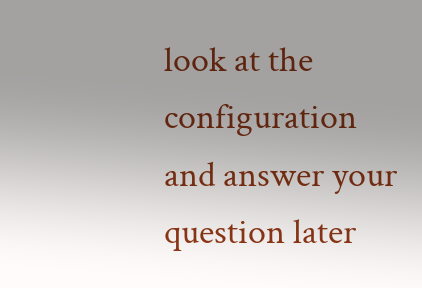look at the configuration and answer your question later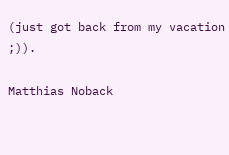(just got back from my vacation ;)).

Matthias Noback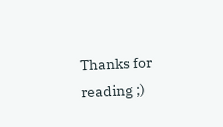Thanks for reading ;)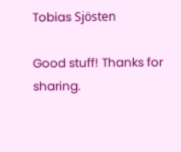Tobias Sjösten

Good stuff! Thanks for sharing.